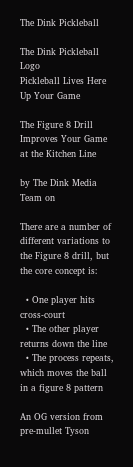The Dink Pickleball

The Dink Pickleball Logo
Pickleball Lives Here
Up Your Game

The Figure 8 Drill Improves Your Game at the Kitchen Line

by The Dink Media Team on

There are a number of different variations to the Figure 8 drill, but the core concept is:

  • One player hits cross-court
  • The other player returns down the line
  • The process repeats, which moves the ball in a figure 8 pattern

An OG version from pre-mullet Tyson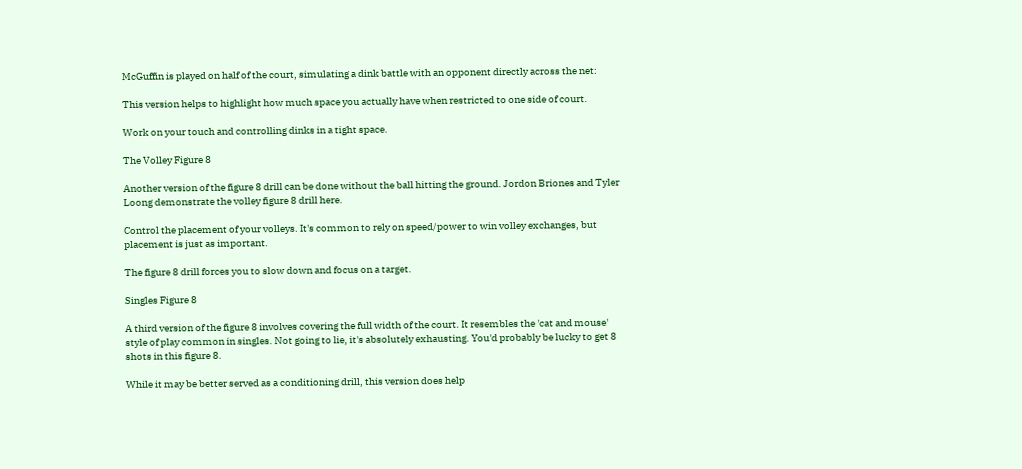McGuffin is played on half of the court, simulating a dink battle with an opponent directly across the net:

This version helps to highlight how much space you actually have when restricted to one side of court.

Work on your touch and controlling dinks in a tight space.

The Volley Figure 8

Another version of the figure 8 drill can be done without the ball hitting the ground. Jordon Briones and Tyler Loong demonstrate the volley figure 8 drill here.

Control the placement of your volleys. It's common to rely on speed/power to win volley exchanges, but placement is just as important.

The figure 8 drill forces you to slow down and focus on a target.

Singles Figure 8

A third version of the figure 8 involves covering the full width of the court. It resembles the 'cat and mouse' style of play common in singles. Not going to lie, it's absolutely exhausting. You'd probably be lucky to get 8 shots in this figure 8.

While it may be better served as a conditioning drill, this version does help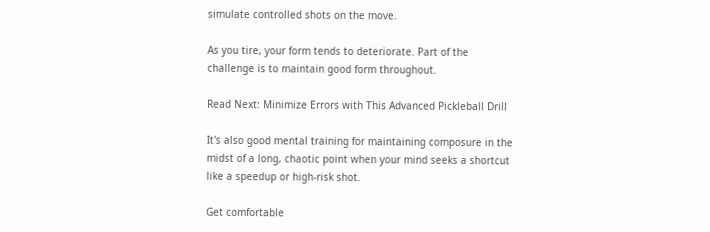simulate controlled shots on the move.

As you tire, your form tends to deteriorate. Part of the challenge is to maintain good form throughout.

Read Next: Minimize Errors with This Advanced Pickleball Drill

It's also good mental training for maintaining composure in the midst of a long, chaotic point when your mind seeks a shortcut like a speedup or high-risk shot.

Get comfortable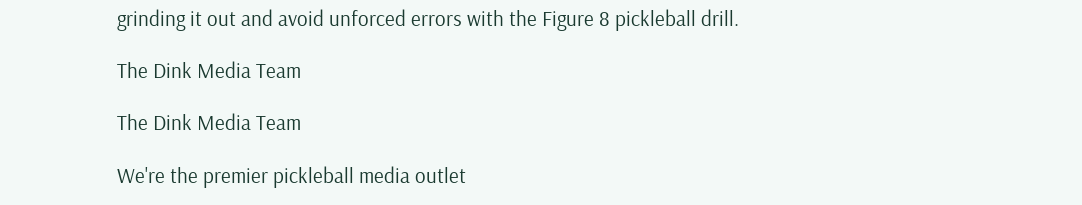grinding it out and avoid unforced errors with the Figure 8 pickleball drill.

The Dink Media Team

The Dink Media Team

We're the premier pickleball media outlet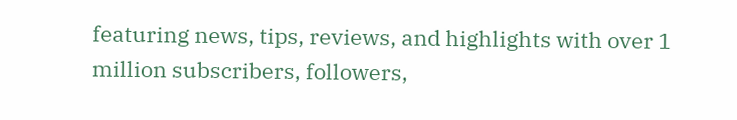featuring news, tips, reviews, and highlights with over 1 million subscribers, followers,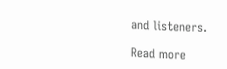and listeners.

Read more